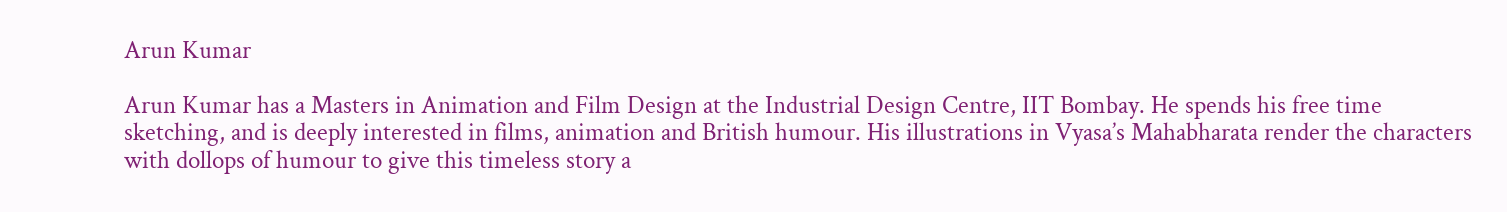Arun Kumar

Arun Kumar has a Masters in Animation and Film Design at the Industrial Design Centre, IIT Bombay. He spends his free time sketching, and is deeply interested in films, animation and British humour. His illustrations in Vyasa’s Mahabharata render the characters with dollops of humour to give this timeless story a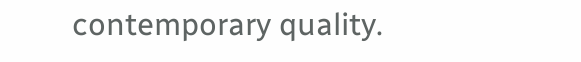contemporary quality.